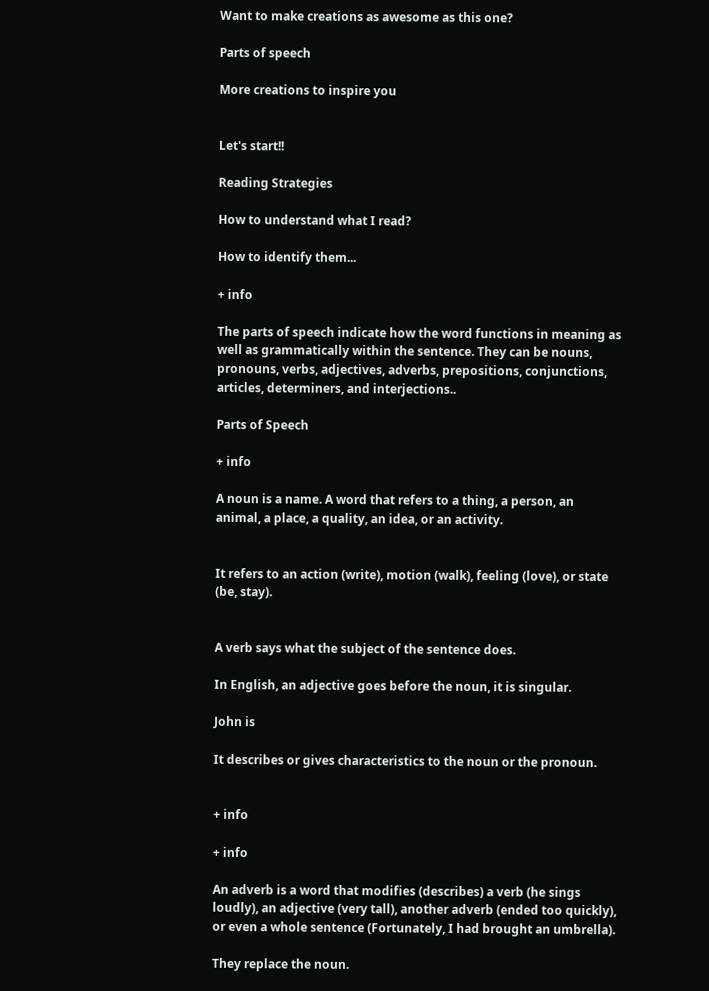Want to make creations as awesome as this one?

Parts of speech

More creations to inspire you


Let's start!!

Reading Strategies

How to understand what I read?

How to identify them...

+ info

The parts of speech indicate how the word functions in meaning as well as grammatically within the sentence. They can be nouns, pronouns, verbs, adjectives, adverbs, prepositions, conjunctions, articles, determiners, and interjections..

Parts of Speech

+ info

A noun is a name. A word that refers to a thing, a person, an animal, a place, a quality, an idea, or an activity.


It refers to an action (write), motion (walk), feeling (love), or state (be, stay).


A verb says what the subject of the sentence does.

In English, an adjective goes before the noun, it is singular.

John is

It describes or gives characteristics to the noun or the pronoun.


+ info

+ info

An adverb is a word that modifies (describes) a verb (he sings loudly), an adjective (very tall), another adverb (ended too quickly), or even a whole sentence (Fortunately, I had brought an umbrella).

They replace the noun.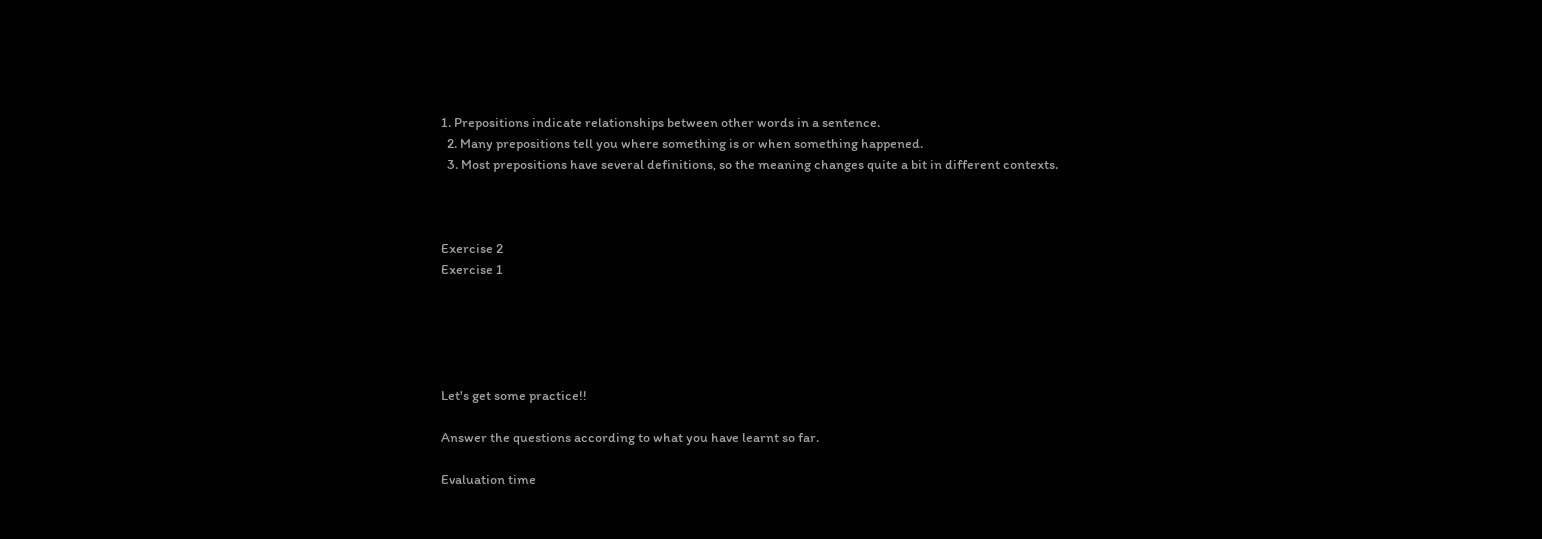1. Prepositions indicate relationships between other words in a sentence.
  2. Many prepositions tell you where something is or when something happened.
  3. Most prepositions have several definitions, so the meaning changes quite a bit in different contexts.



Exercise 2
Exercise 1





Let's get some practice!!

Answer the questions according to what you have learnt so far.

Evaluation time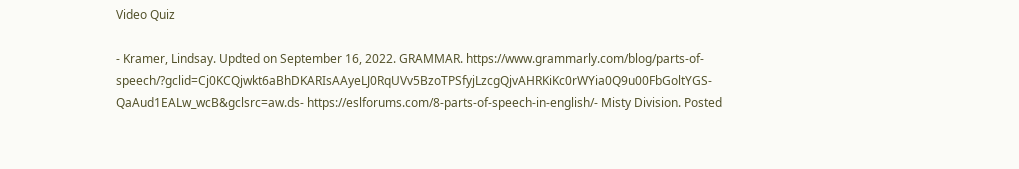Video Quiz

- Kramer, Lindsay. Updted on September 16, 2022. GRAMMAR. https://www.grammarly.com/blog/parts-of-speech/?gclid=Cj0KCQjwkt6aBhDKARIsAAyeLJ0RqUVv5BzoTPSfyjLzcgQjvAHRKiKc0rWYia0Q9u00FbGoltYGS-QaAud1EALw_wcB&gclsrc=aw.ds- https://eslforums.com/8-parts-of-speech-in-english/- Misty Division. Posted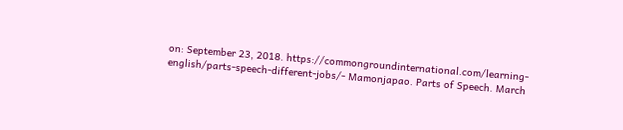on: September 23, 2018. https://commongroundinternational.com/learning-english/parts-speech-different-jobs/- Mamonjapao. Parts of Speech. March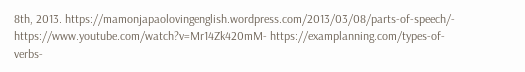8th, 2013. https://mamonjapaolovingenglish.wordpress.com/2013/03/08/parts-of-speech/- https://www.youtube.com/watch?v=Mr14Zk420mM- https://examplanning.com/types-of-verbs-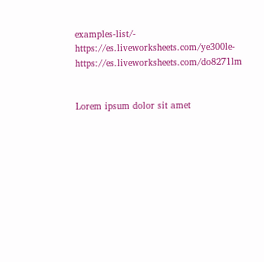examples-list/- https://es.liveworksheets.com/ye300le- https://es.liveworksheets.com/do8271lm


Lorem ipsum dolor sit amet